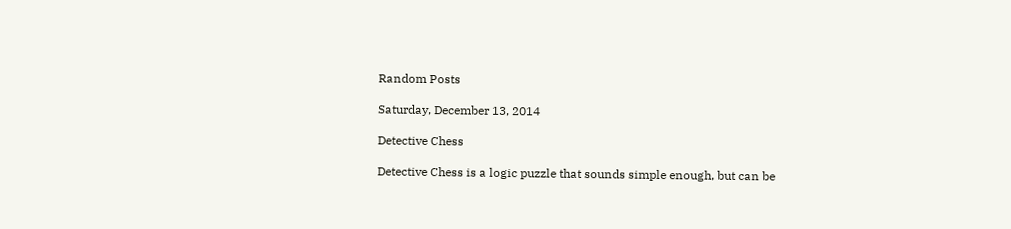Random Posts

Saturday, December 13, 2014

Detective Chess

Detective Chess is a logic puzzle that sounds simple enough, but can be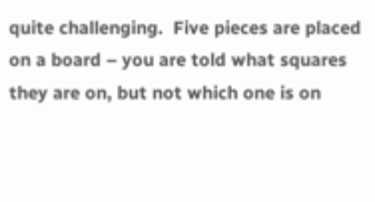quite challenging.  Five pieces are placed on a board – you are told what squares they are on, but not which one is on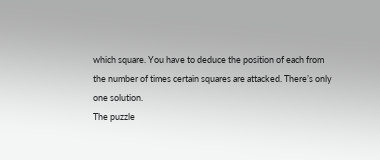which square. You have to deduce the position of each from the number of times certain squares are attacked. There’s only one solution.
The puzzle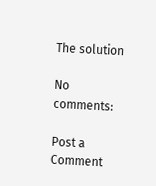The solution

No comments:

Post a Comment